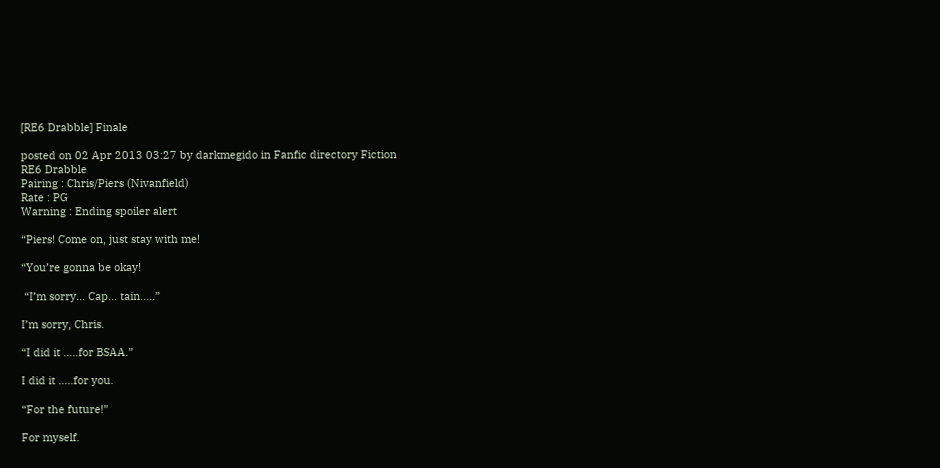[RE6 Drabble] Finale

posted on 02 Apr 2013 03:27 by darkmegido in Fanfic directory Fiction
RE6 Drabble
Pairing : Chris/Piers (Nivanfield)
Rate : PG
Warning : Ending spoiler alert

“Piers! Come on, just stay with me!

“You’re gonna be okay!

 “I’m sorry… Cap… tain…..”

I’m sorry, Chris.

“I did it …..for BSAA.”

I did it …..for you.

“For the future!”

For myself.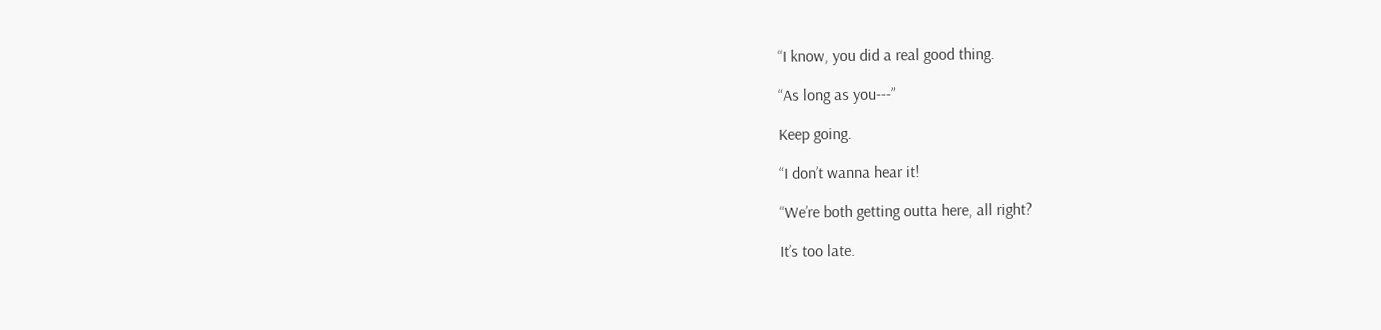“I know, you did a real good thing.

“As long as you---”

Keep going.

“I don’t wanna hear it!

“We’re both getting outta here, all right?

It’s too late.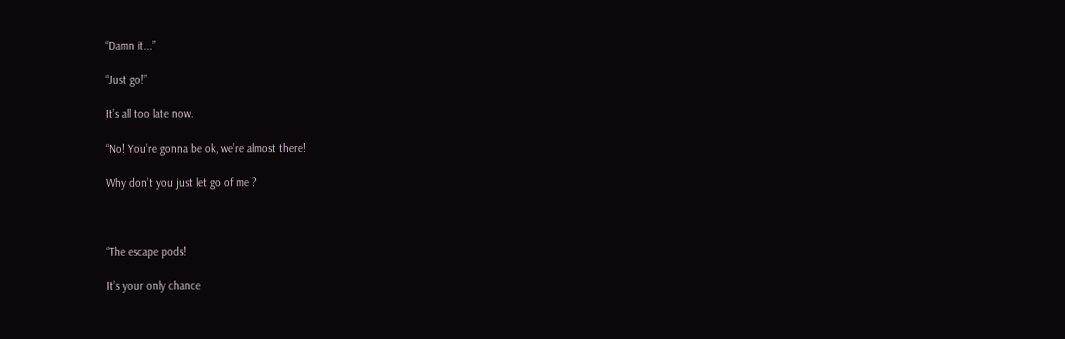“Damn it...”

“Just go!”

It’s all too late now.

“No! You’re gonna be ok, we’re almost there!

Why don’t you just let go of me ?



“The escape pods!

It’s your only chance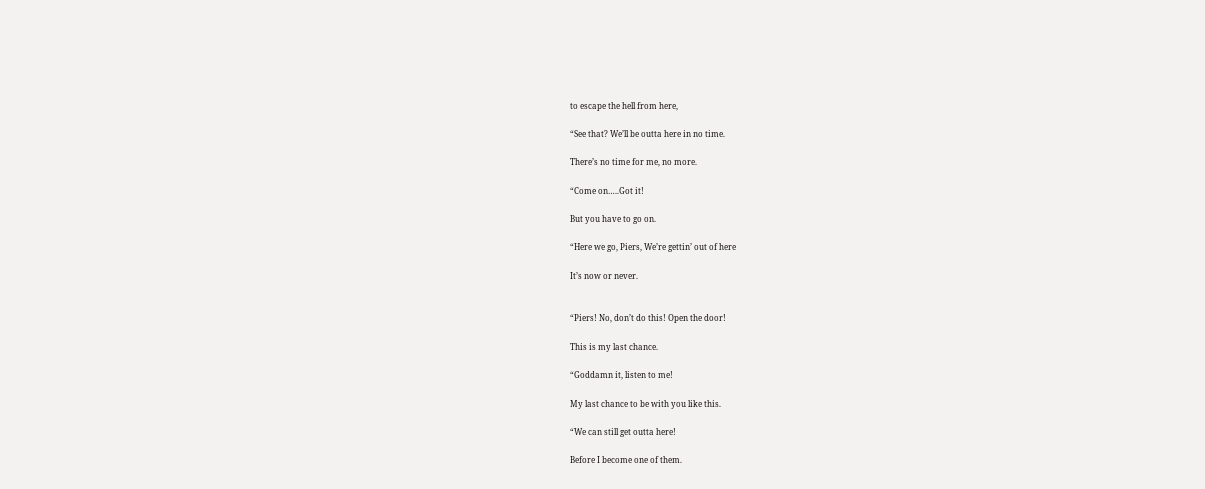to escape the hell from here,

“See that? We’ll be outta here in no time.

There’s no time for me, no more.

“Come on…..Got it!

But you have to go on.

“Here we go, Piers, We’re gettin’ out of here

It’s now or never.


“Piers! No, don’t do this! Open the door!

This is my last chance.

“Goddamn it, listen to me!

My last chance to be with you like this.

“We can still get outta here!

Before I become one of them.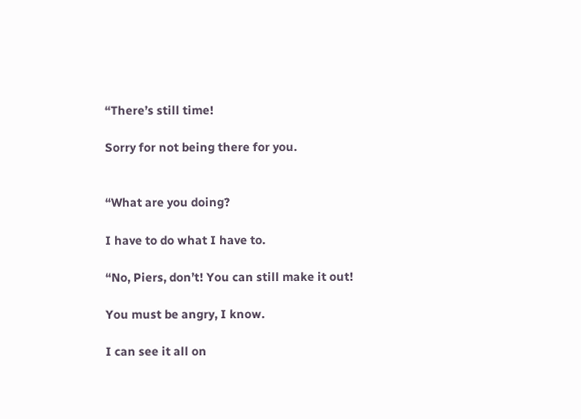“There’s still time!

Sorry for not being there for you.


“What are you doing?

I have to do what I have to.

“No, Piers, don’t! You can still make it out!

You must be angry, I know.

I can see it all on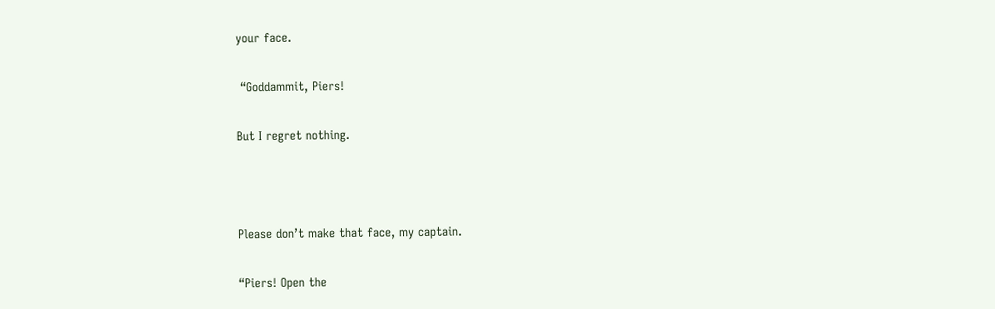your face.

 “Goddammit, Piers!

But I regret nothing.



Please don’t make that face, my captain.

“Piers! Open the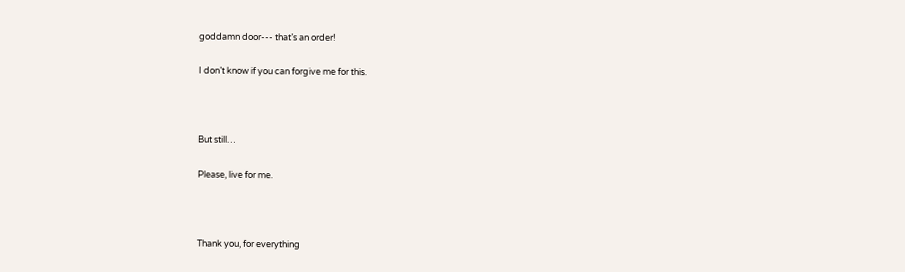goddamn door--- that’s an order!

I don’t know if you can forgive me for this.



But still…

Please, live for me.



Thank you, for everything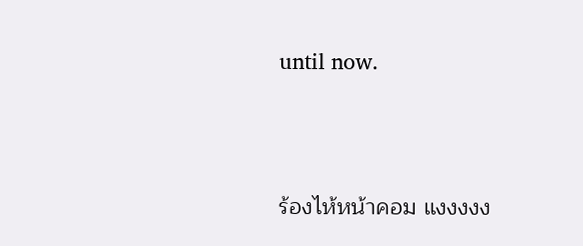until now.





ร้องไห้หน้าคอม แงงงงง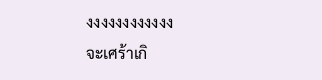งงงงงงงงงงงง
จะเศร้าเกิ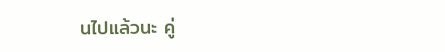นไปแล้วนะ คู่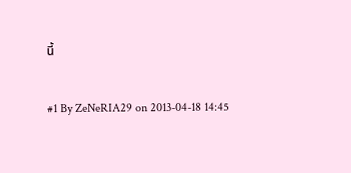นี้

#1 By ZeNeRIA29 on 2013-04-18 14:45